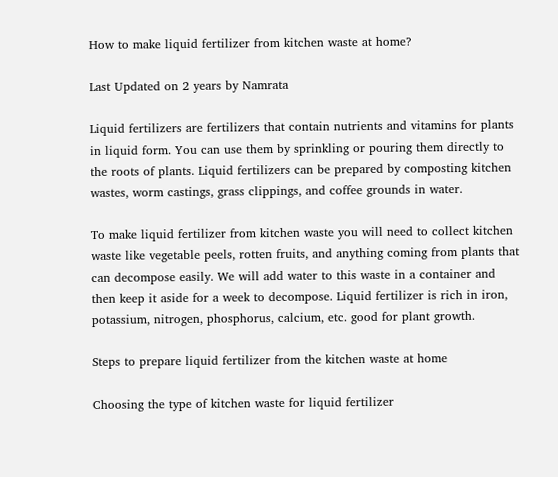How to make liquid fertilizer from kitchen waste at home?

Last Updated on 2 years by Namrata

Liquid fertilizers are fertilizers that contain nutrients and vitamins for plants in liquid form. You can use them by sprinkling or pouring them directly to the roots of plants. Liquid fertilizers can be prepared by composting kitchen wastes, worm castings, grass clippings, and coffee grounds in water.

To make liquid fertilizer from kitchen waste you will need to collect kitchen waste like vegetable peels, rotten fruits, and anything coming from plants that can decompose easily. We will add water to this waste in a container and then keep it aside for a week to decompose. Liquid fertilizer is rich in iron, potassium, nitrogen, phosphorus, calcium, etc. good for plant growth.

Steps to prepare liquid fertilizer from the kitchen waste at home

Choosing the type of kitchen waste for liquid fertilizer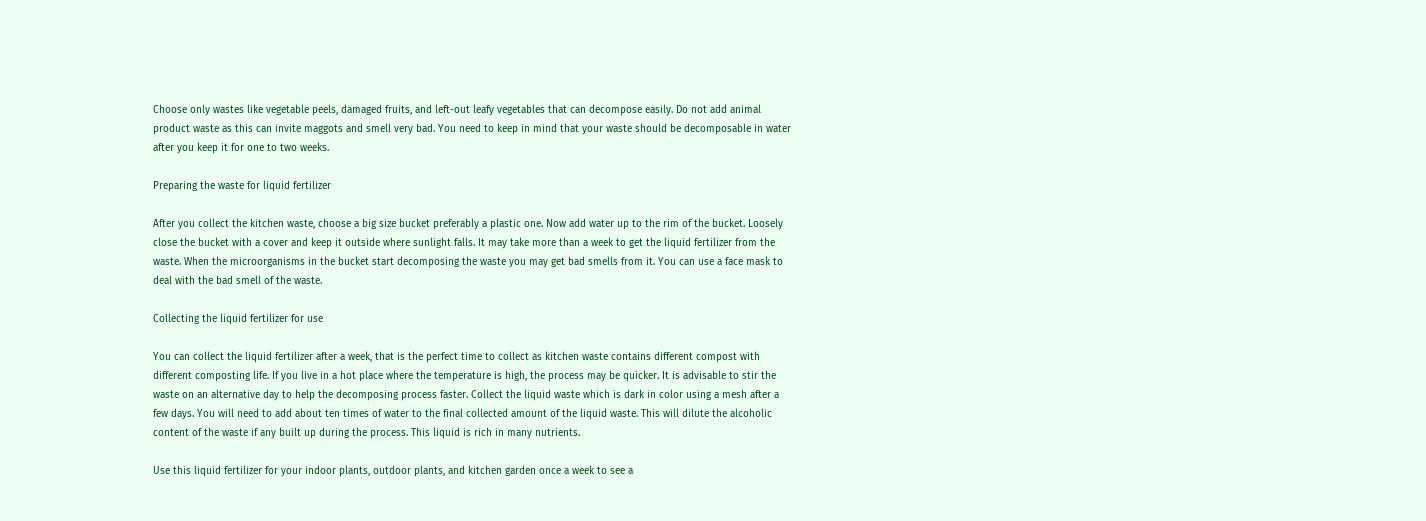Choose only wastes like vegetable peels, damaged fruits, and left-out leafy vegetables that can decompose easily. Do not add animal product waste as this can invite maggots and smell very bad. You need to keep in mind that your waste should be decomposable in water after you keep it for one to two weeks.

Preparing the waste for liquid fertilizer

After you collect the kitchen waste, choose a big size bucket preferably a plastic one. Now add water up to the rim of the bucket. Loosely close the bucket with a cover and keep it outside where sunlight falls. It may take more than a week to get the liquid fertilizer from the waste. When the microorganisms in the bucket start decomposing the waste you may get bad smells from it. You can use a face mask to deal with the bad smell of the waste.

Collecting the liquid fertilizer for use

You can collect the liquid fertilizer after a week, that is the perfect time to collect as kitchen waste contains different compost with different composting life. If you live in a hot place where the temperature is high, the process may be quicker. It is advisable to stir the waste on an alternative day to help the decomposing process faster. Collect the liquid waste which is dark in color using a mesh after a few days. You will need to add about ten times of water to the final collected amount of the liquid waste. This will dilute the alcoholic content of the waste if any built up during the process. This liquid is rich in many nutrients.

Use this liquid fertilizer for your indoor plants, outdoor plants, and kitchen garden once a week to see a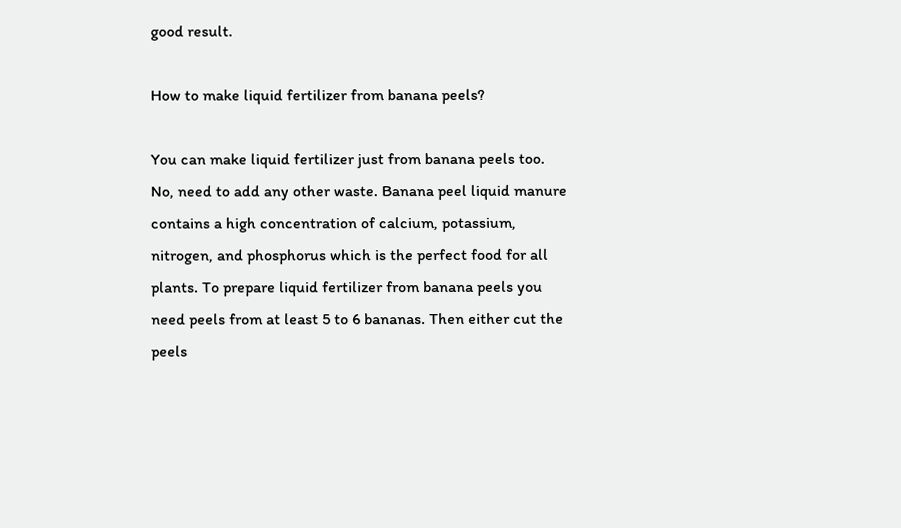good result.

How to make liquid fertilizer from banana peels?

You can make liquid fertilizer just from banana peels too. No, need to add any other waste. Banana peel liquid manure contains a high concentration of calcium, potassium, nitrogen, and phosphorus which is the perfect food for all plants. To prepare liquid fertilizer from banana peels you need peels from at least 5 to 6 bananas. Then either cut the peels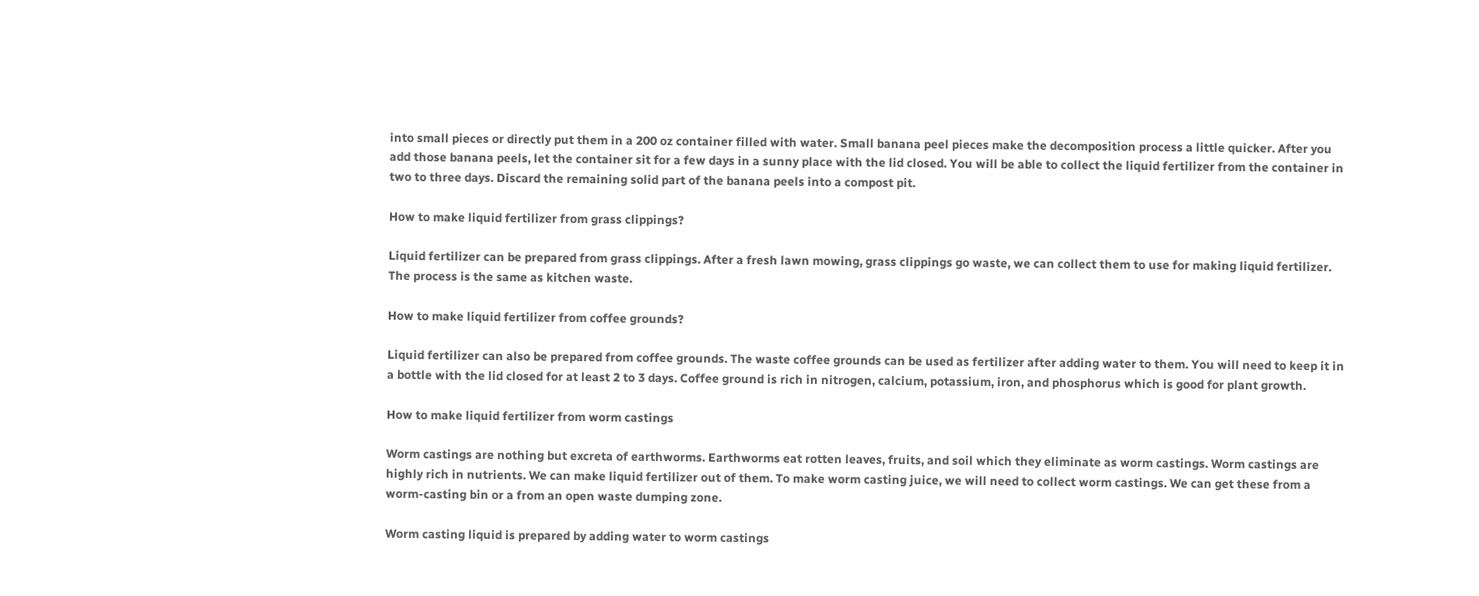into small pieces or directly put them in a 200 oz container filled with water. Small banana peel pieces make the decomposition process a little quicker. After you add those banana peels, let the container sit for a few days in a sunny place with the lid closed. You will be able to collect the liquid fertilizer from the container in two to three days. Discard the remaining solid part of the banana peels into a compost pit.

How to make liquid fertilizer from grass clippings?

Liquid fertilizer can be prepared from grass clippings. After a fresh lawn mowing, grass clippings go waste, we can collect them to use for making liquid fertilizer. The process is the same as kitchen waste.

How to make liquid fertilizer from coffee grounds?

Liquid fertilizer can also be prepared from coffee grounds. The waste coffee grounds can be used as fertilizer after adding water to them. You will need to keep it in a bottle with the lid closed for at least 2 to 3 days. Coffee ground is rich in nitrogen, calcium, potassium, iron, and phosphorus which is good for plant growth.

How to make liquid fertilizer from worm castings

Worm castings are nothing but excreta of earthworms. Earthworms eat rotten leaves, fruits, and soil which they eliminate as worm castings. Worm castings are highly rich in nutrients. We can make liquid fertilizer out of them. To make worm casting juice, we will need to collect worm castings. We can get these from a worm-casting bin or a from an open waste dumping zone.

Worm casting liquid is prepared by adding water to worm castings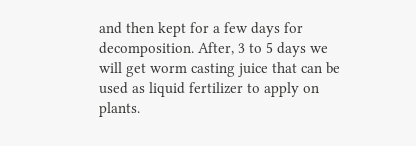and then kept for a few days for decomposition. After, 3 to 5 days we will get worm casting juice that can be used as liquid fertilizer to apply on plants.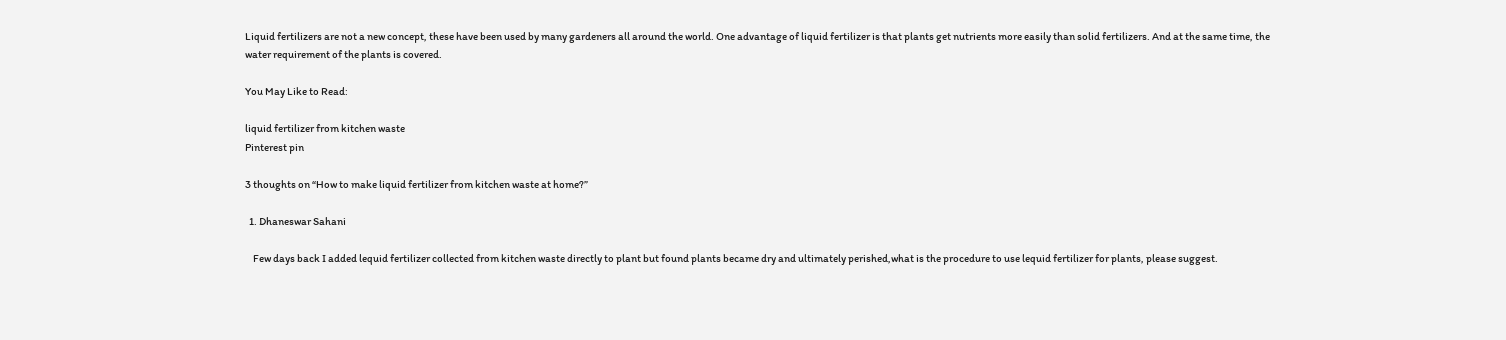Liquid fertilizers are not a new concept, these have been used by many gardeners all around the world. One advantage of liquid fertilizer is that plants get nutrients more easily than solid fertilizers. And at the same time, the water requirement of the plants is covered.

You May Like to Read:

liquid fertilizer from kitchen waste
Pinterest pin

3 thoughts on “How to make liquid fertilizer from kitchen waste at home?”

  1. Dhaneswar Sahani

    Few days back I added lequid fertilizer collected from kitchen waste directly to plant but found plants became dry and ultimately perished,what is the procedure to use lequid fertilizer for plants, please suggest.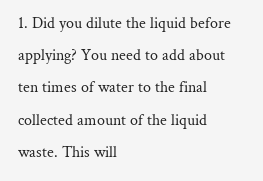1. Did you dilute the liquid before applying? You need to add about ten times of water to the final collected amount of the liquid waste. This will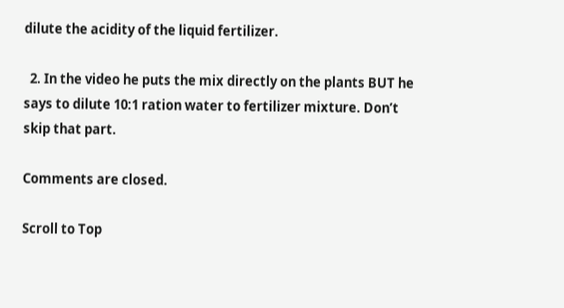dilute the acidity of the liquid fertilizer.

  2. In the video he puts the mix directly on the plants BUT he says to dilute 10:1 ration water to fertilizer mixture. Don’t skip that part.

Comments are closed.

Scroll to Top